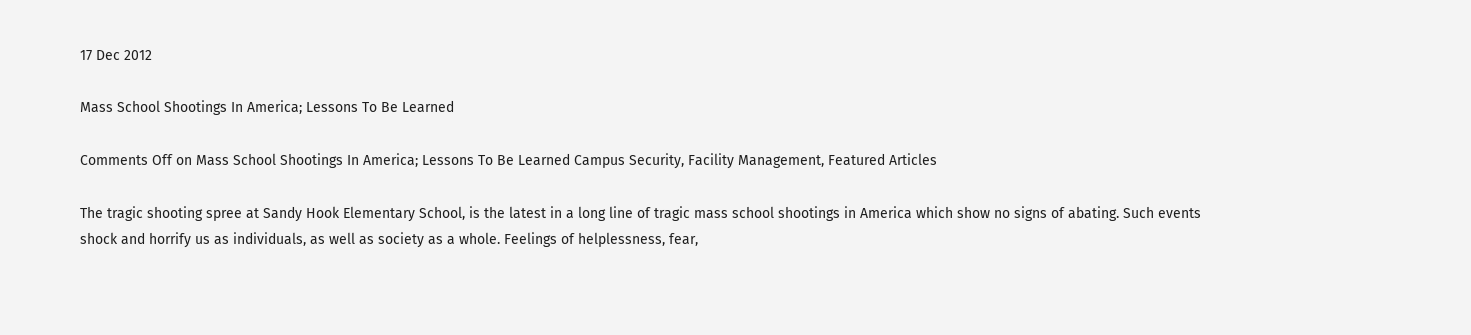17 Dec 2012

Mass School Shootings In America; Lessons To Be Learned

Comments Off on Mass School Shootings In America; Lessons To Be Learned Campus Security, Facility Management, Featured Articles

The tragic shooting spree at Sandy Hook Elementary School, is the latest in a long line of tragic mass school shootings in America which show no signs of abating. Such events shock and horrify us as individuals, as well as society as a whole. Feelings of helplessness, fear,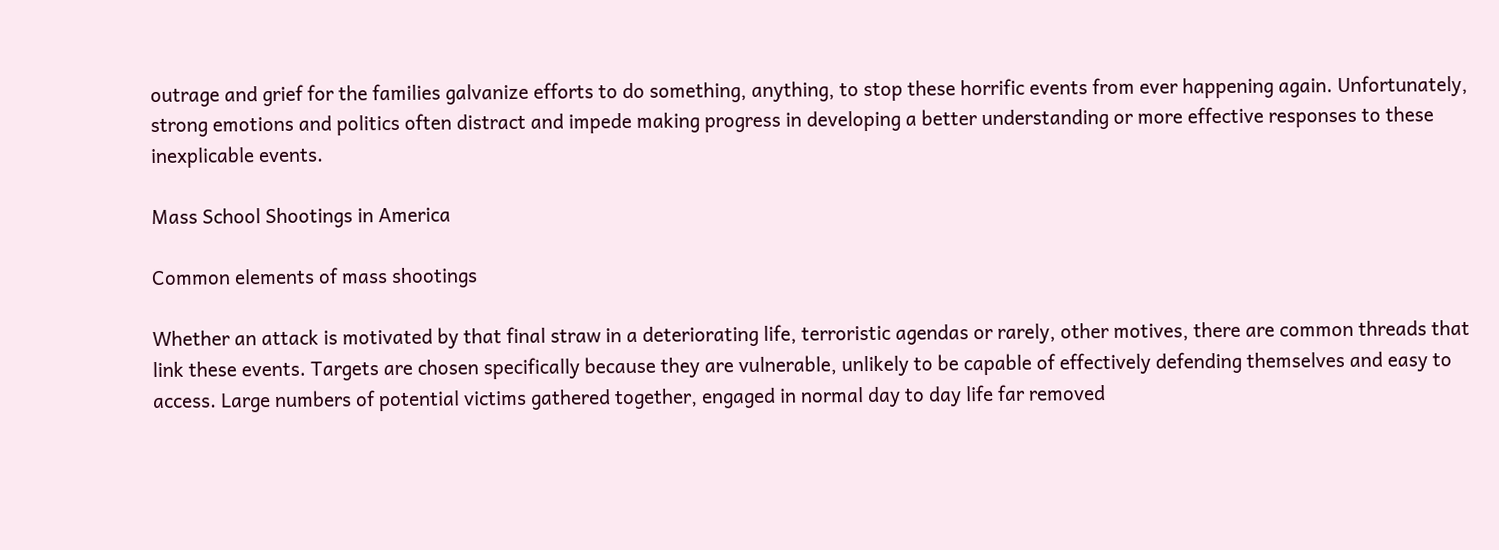outrage and grief for the families galvanize efforts to do something, anything, to stop these horrific events from ever happening again. Unfortunately, strong emotions and politics often distract and impede making progress in developing a better understanding or more effective responses to these inexplicable events.

Mass School Shootings in America

Common elements of mass shootings

Whether an attack is motivated by that final straw in a deteriorating life, terroristic agendas or rarely, other motives, there are common threads that link these events. Targets are chosen specifically because they are vulnerable, unlikely to be capable of effectively defending themselves and easy to access. Large numbers of potential victims gathered together, engaged in normal day to day life far removed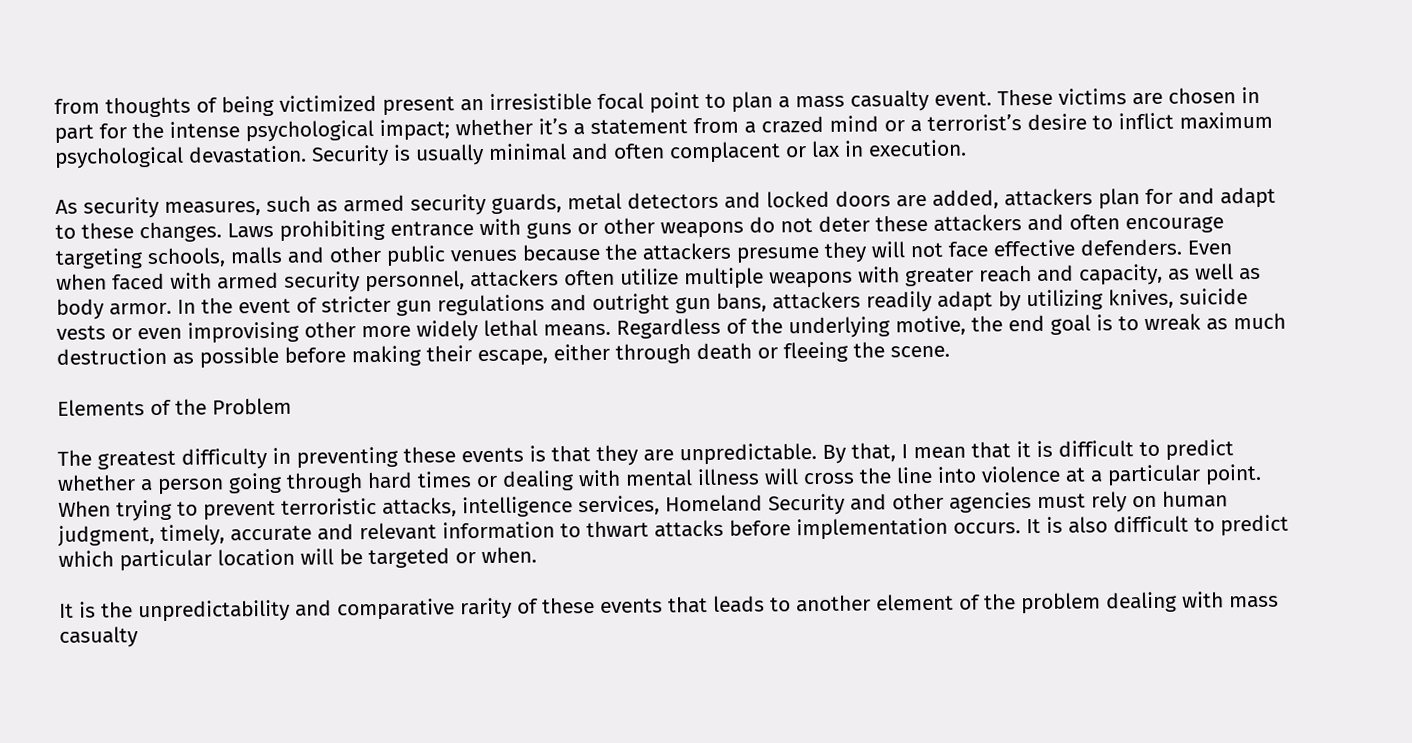from thoughts of being victimized present an irresistible focal point to plan a mass casualty event. These victims are chosen in part for the intense psychological impact; whether it’s a statement from a crazed mind or a terrorist’s desire to inflict maximum psychological devastation. Security is usually minimal and often complacent or lax in execution.

As security measures, such as armed security guards, metal detectors and locked doors are added, attackers plan for and adapt to these changes. Laws prohibiting entrance with guns or other weapons do not deter these attackers and often encourage targeting schools, malls and other public venues because the attackers presume they will not face effective defenders. Even when faced with armed security personnel, attackers often utilize multiple weapons with greater reach and capacity, as well as body armor. In the event of stricter gun regulations and outright gun bans, attackers readily adapt by utilizing knives, suicide vests or even improvising other more widely lethal means. Regardless of the underlying motive, the end goal is to wreak as much destruction as possible before making their escape, either through death or fleeing the scene.

Elements of the Problem

The greatest difficulty in preventing these events is that they are unpredictable. By that, I mean that it is difficult to predict whether a person going through hard times or dealing with mental illness will cross the line into violence at a particular point. When trying to prevent terroristic attacks, intelligence services, Homeland Security and other agencies must rely on human judgment, timely, accurate and relevant information to thwart attacks before implementation occurs. It is also difficult to predict which particular location will be targeted or when.

It is the unpredictability and comparative rarity of these events that leads to another element of the problem dealing with mass casualty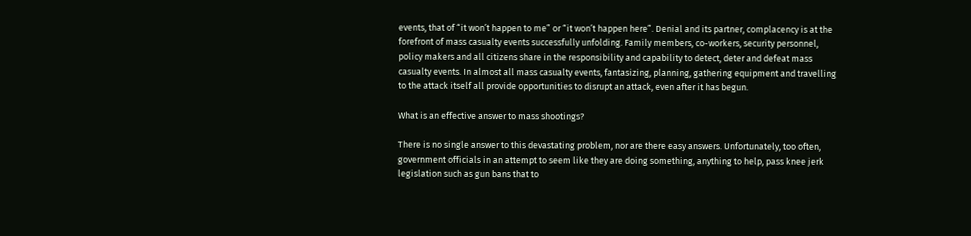events, that of “it won’t happen to me” or “it won’t happen here”. Denial and its partner, complacency is at the forefront of mass casualty events successfully unfolding. Family members, co-workers, security personnel, policy makers and all citizens share in the responsibility and capability to detect, deter and defeat mass casualty events. In almost all mass casualty events, fantasizing, planning, gathering equipment and travelling to the attack itself all provide opportunities to disrupt an attack, even after it has begun.

What is an effective answer to mass shootings?

There is no single answer to this devastating problem, nor are there easy answers. Unfortunately, too often, government officials in an attempt to seem like they are doing something, anything to help, pass knee jerk legislation such as gun bans that to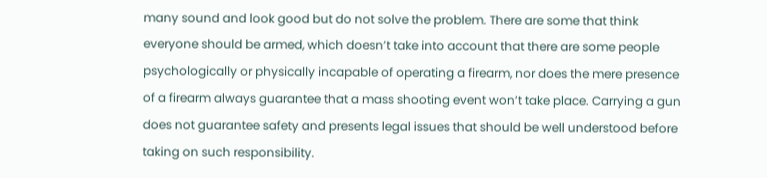many sound and look good but do not solve the problem. There are some that think everyone should be armed, which doesn’t take into account that there are some people psychologically or physically incapable of operating a firearm, nor does the mere presence of a firearm always guarantee that a mass shooting event won’t take place. Carrying a gun does not guarantee safety and presents legal issues that should be well understood before taking on such responsibility.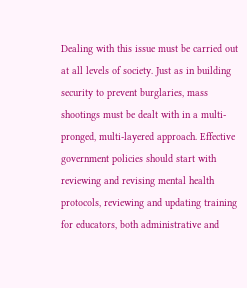Dealing with this issue must be carried out at all levels of society. Just as in building security to prevent burglaries, mass shootings must be dealt with in a multi-pronged, multi-layered approach. Effective government policies should start with reviewing and revising mental health protocols, reviewing and updating training for educators, both administrative and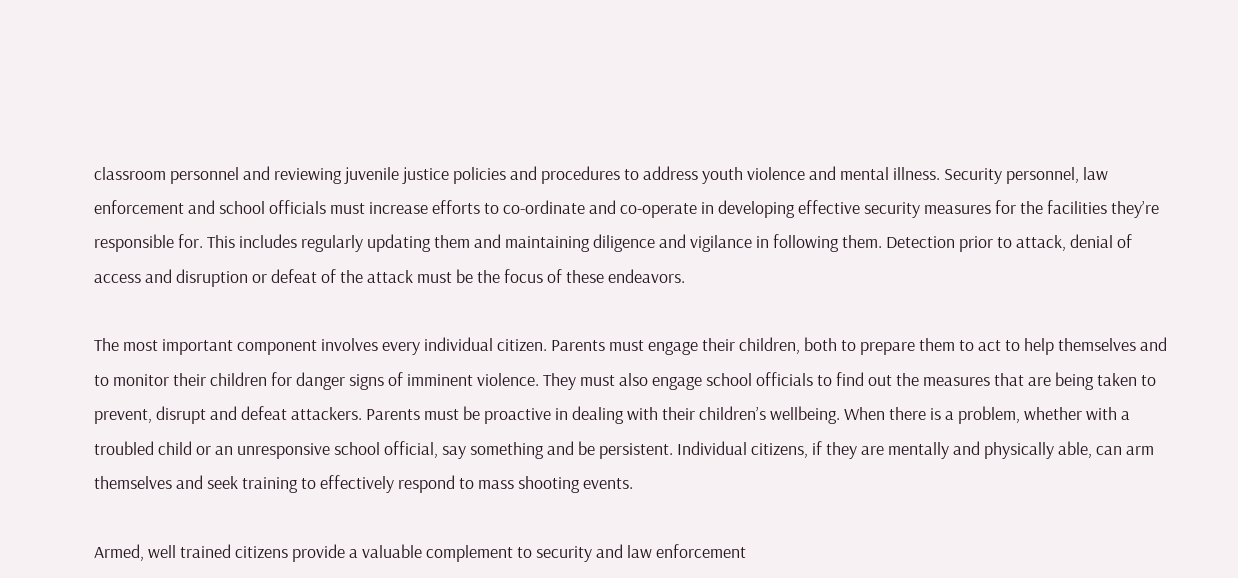classroom personnel and reviewing juvenile justice policies and procedures to address youth violence and mental illness. Security personnel, law enforcement and school officials must increase efforts to co-ordinate and co-operate in developing effective security measures for the facilities they’re responsible for. This includes regularly updating them and maintaining diligence and vigilance in following them. Detection prior to attack, denial of access and disruption or defeat of the attack must be the focus of these endeavors.

The most important component involves every individual citizen. Parents must engage their children, both to prepare them to act to help themselves and to monitor their children for danger signs of imminent violence. They must also engage school officials to find out the measures that are being taken to prevent, disrupt and defeat attackers. Parents must be proactive in dealing with their children’s wellbeing. When there is a problem, whether with a troubled child or an unresponsive school official, say something and be persistent. Individual citizens, if they are mentally and physically able, can arm themselves and seek training to effectively respond to mass shooting events.

Armed, well trained citizens provide a valuable complement to security and law enforcement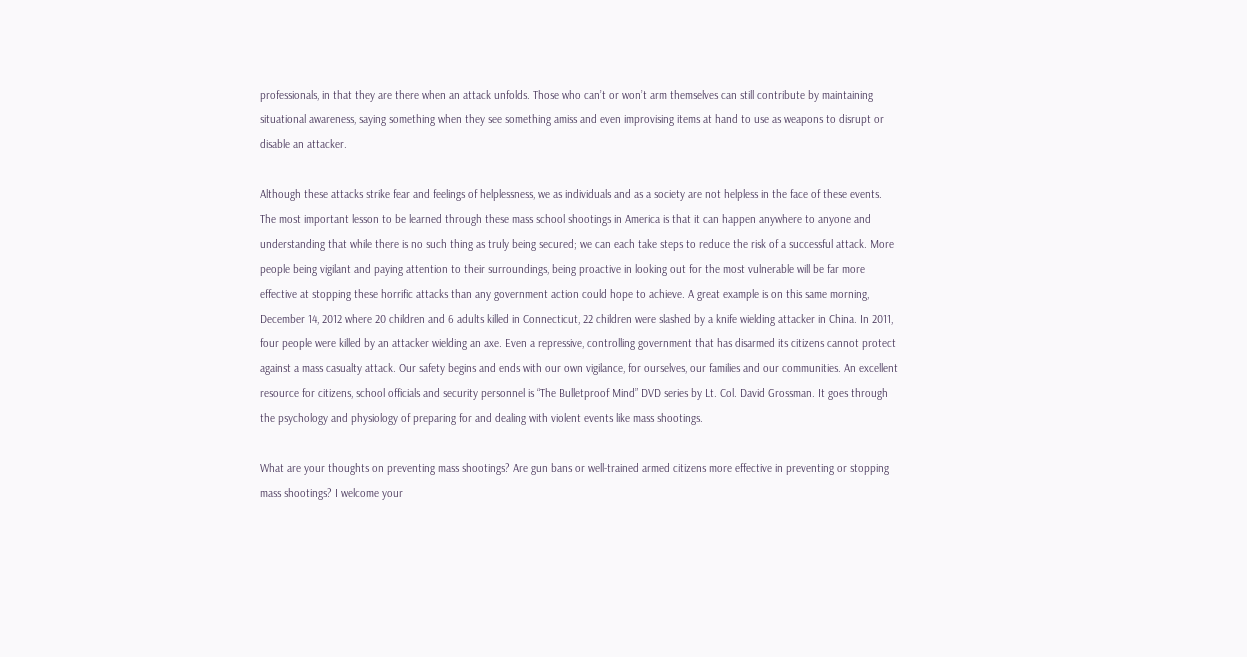professionals, in that they are there when an attack unfolds. Those who can’t or won’t arm themselves can still contribute by maintaining situational awareness, saying something when they see something amiss and even improvising items at hand to use as weapons to disrupt or disable an attacker.

Although these attacks strike fear and feelings of helplessness, we as individuals and as a society are not helpless in the face of these events. The most important lesson to be learned through these mass school shootings in America is that it can happen anywhere to anyone and understanding that while there is no such thing as truly being secured; we can each take steps to reduce the risk of a successful attack. More people being vigilant and paying attention to their surroundings, being proactive in looking out for the most vulnerable will be far more effective at stopping these horrific attacks than any government action could hope to achieve. A great example is on this same morning, December 14, 2012 where 20 children and 6 adults killed in Connecticut, 22 children were slashed by a knife wielding attacker in China. In 2011, four people were killed by an attacker wielding an axe. Even a repressive, controlling government that has disarmed its citizens cannot protect against a mass casualty attack. Our safety begins and ends with our own vigilance, for ourselves, our families and our communities. An excellent resource for citizens, school officials and security personnel is “The Bulletproof Mind” DVD series by Lt. Col. David Grossman. It goes through the psychology and physiology of preparing for and dealing with violent events like mass shootings.

What are your thoughts on preventing mass shootings? Are gun bans or well-trained armed citizens more effective in preventing or stopping mass shootings? I welcome your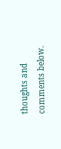thoughts and comments below.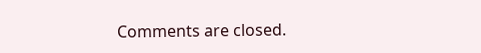Comments are closed.